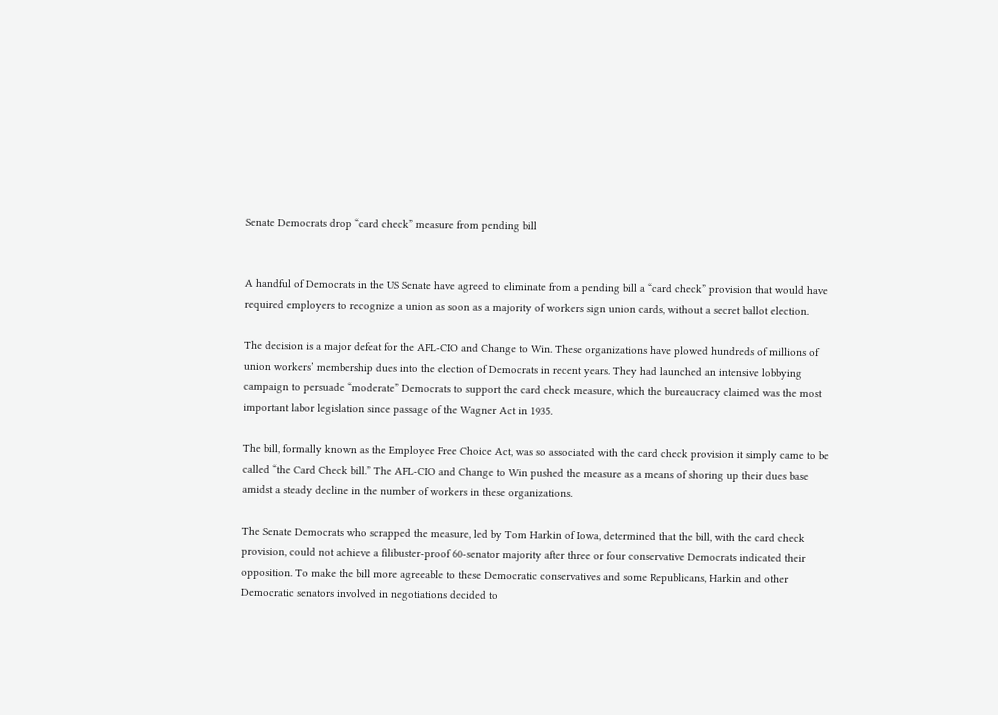Senate Democrats drop “card check” measure from pending bill


A handful of Democrats in the US Senate have agreed to eliminate from a pending bill a “card check” provision that would have required employers to recognize a union as soon as a majority of workers sign union cards, without a secret ballot election.

The decision is a major defeat for the AFL-CIO and Change to Win. These organizations have plowed hundreds of millions of union workers’ membership dues into the election of Democrats in recent years. They had launched an intensive lobbying campaign to persuade “moderate” Democrats to support the card check measure, which the bureaucracy claimed was the most important labor legislation since passage of the Wagner Act in 1935.

The bill, formally known as the Employee Free Choice Act, was so associated with the card check provision it simply came to be called “the Card Check bill.” The AFL-CIO and Change to Win pushed the measure as a means of shoring up their dues base amidst a steady decline in the number of workers in these organizations.

The Senate Democrats who scrapped the measure, led by Tom Harkin of Iowa, determined that the bill, with the card check provision, could not achieve a filibuster-proof 60-senator majority after three or four conservative Democrats indicated their opposition. To make the bill more agreeable to these Democratic conservatives and some Republicans, Harkin and other Democratic senators involved in negotiations decided to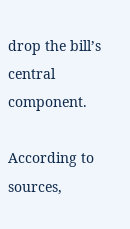drop the bill’s central component.

According to sources,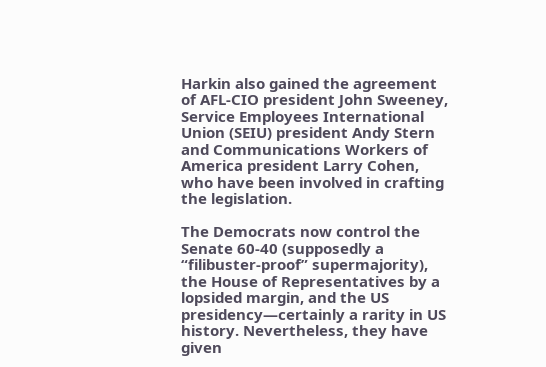Harkin also gained the agreement of AFL-CIO president John Sweeney, Service Employees International Union (SEIU) president Andy Stern and Communications Workers of America president Larry Cohen, who have been involved in crafting the legislation.

The Democrats now control the Senate 60-40 (supposedly a “filibuster-proof” supermajority), the House of Representatives by a lopsided margin, and the US presidency—certainly a rarity in US history. Nevertheless, they have given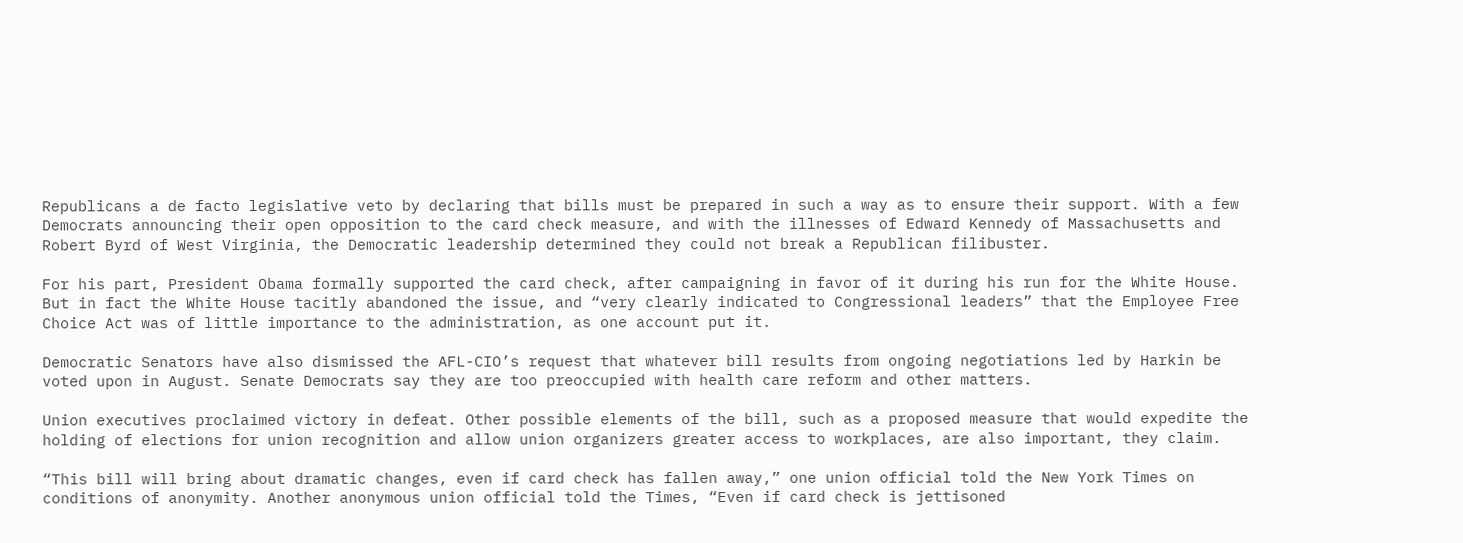Republicans a de facto legislative veto by declaring that bills must be prepared in such a way as to ensure their support. With a few Democrats announcing their open opposition to the card check measure, and with the illnesses of Edward Kennedy of Massachusetts and Robert Byrd of West Virginia, the Democratic leadership determined they could not break a Republican filibuster.

For his part, President Obama formally supported the card check, after campaigning in favor of it during his run for the White House. But in fact the White House tacitly abandoned the issue, and “very clearly indicated to Congressional leaders” that the Employee Free Choice Act was of little importance to the administration, as one account put it.

Democratic Senators have also dismissed the AFL-CIO’s request that whatever bill results from ongoing negotiations led by Harkin be voted upon in August. Senate Democrats say they are too preoccupied with health care reform and other matters.

Union executives proclaimed victory in defeat. Other possible elements of the bill, such as a proposed measure that would expedite the holding of elections for union recognition and allow union organizers greater access to workplaces, are also important, they claim.

“This bill will bring about dramatic changes, even if card check has fallen away,” one union official told the New York Times on conditions of anonymity. Another anonymous union official told the Times, “Even if card check is jettisoned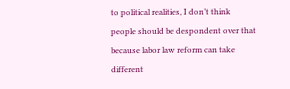to political realities, I don’t think people should be despondent over that because labor law reform can take different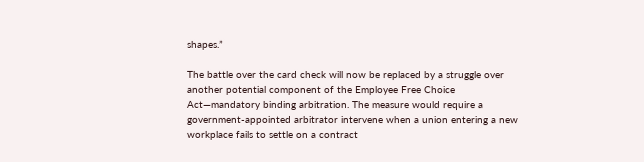shapes.”

The battle over the card check will now be replaced by a struggle over another potential component of the Employee Free Choice Act—mandatory binding arbitration. The measure would require a government-appointed arbitrator intervene when a union entering a new workplace fails to settle on a contract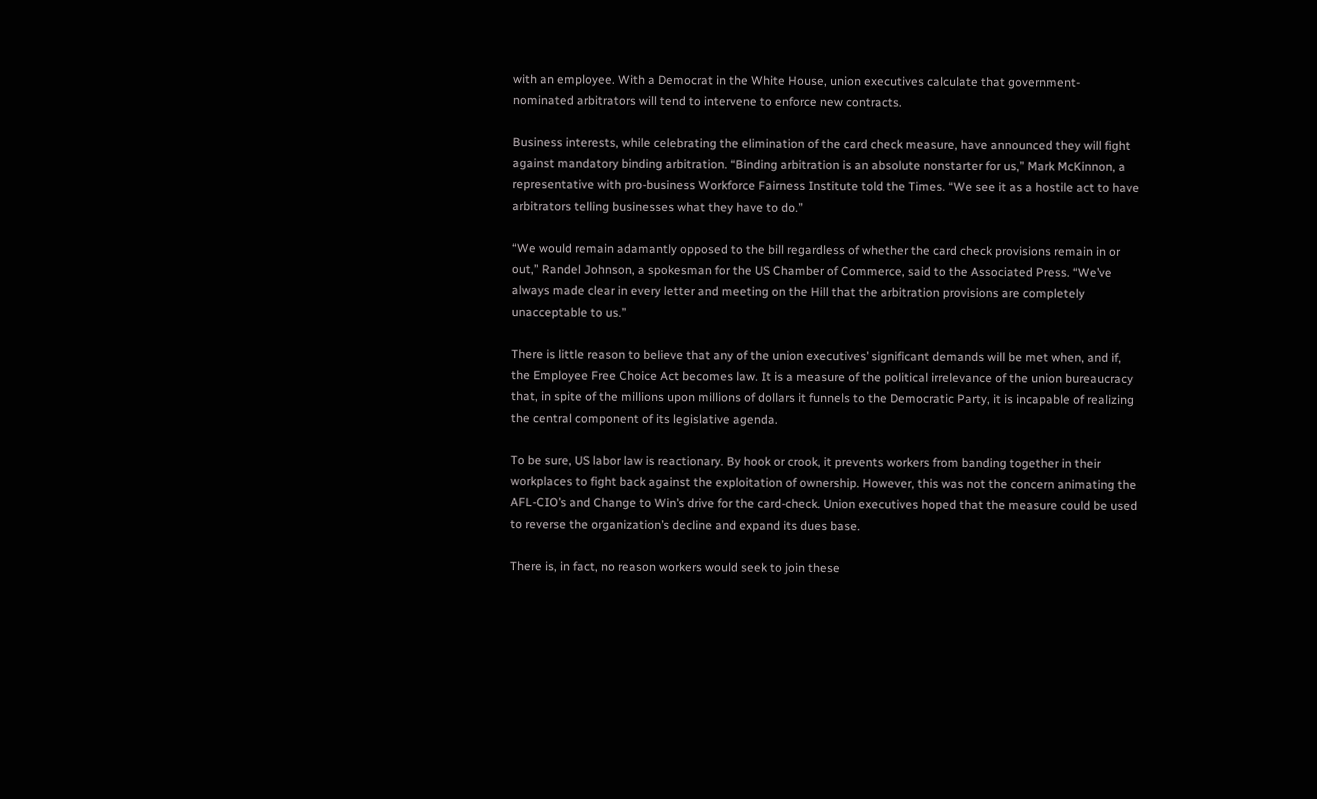with an employee. With a Democrat in the White House, union executives calculate that government-nominated arbitrators will tend to intervene to enforce new contracts.

Business interests, while celebrating the elimination of the card check measure, have announced they will fight against mandatory binding arbitration. “Binding arbitration is an absolute nonstarter for us,” Mark McKinnon, a representative with pro-business Workforce Fairness Institute told the Times. “We see it as a hostile act to have arbitrators telling businesses what they have to do.”

“We would remain adamantly opposed to the bill regardless of whether the card check provisions remain in or out,” Randel Johnson, a spokesman for the US Chamber of Commerce, said to the Associated Press. “We’ve always made clear in every letter and meeting on the Hill that the arbitration provisions are completely unacceptable to us.”

There is little reason to believe that any of the union executives’ significant demands will be met when, and if, the Employee Free Choice Act becomes law. It is a measure of the political irrelevance of the union bureaucracy that, in spite of the millions upon millions of dollars it funnels to the Democratic Party, it is incapable of realizing the central component of its legislative agenda.

To be sure, US labor law is reactionary. By hook or crook, it prevents workers from banding together in their workplaces to fight back against the exploitation of ownership. However, this was not the concern animating the AFL-CIO’s and Change to Win’s drive for the card-check. Union executives hoped that the measure could be used to reverse the organization’s decline and expand its dues base.

There is, in fact, no reason workers would seek to join these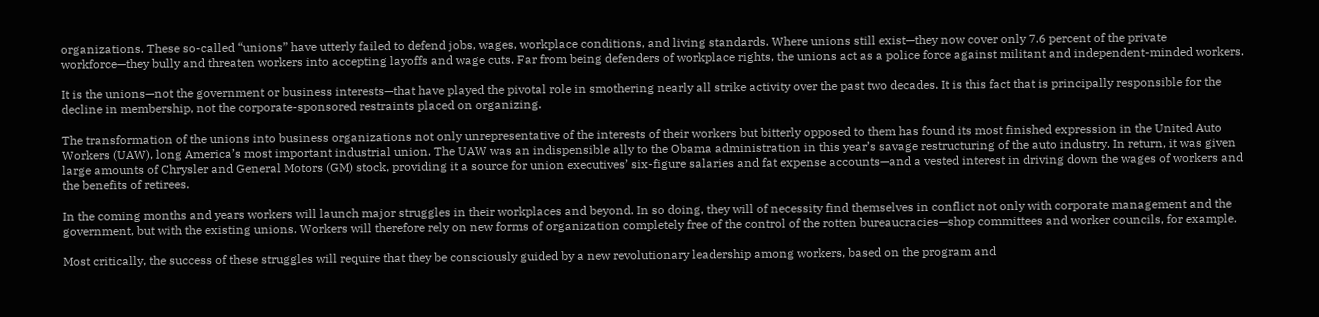organizations. These so-called “unions” have utterly failed to defend jobs, wages, workplace conditions, and living standards. Where unions still exist—they now cover only 7.6 percent of the private workforce—they bully and threaten workers into accepting layoffs and wage cuts. Far from being defenders of workplace rights, the unions act as a police force against militant and independent-minded workers.

It is the unions—not the government or business interests—that have played the pivotal role in smothering nearly all strike activity over the past two decades. It is this fact that is principally responsible for the decline in membership, not the corporate-sponsored restraints placed on organizing.

The transformation of the unions into business organizations not only unrepresentative of the interests of their workers but bitterly opposed to them has found its most finished expression in the United Auto Workers (UAW), long America’s most important industrial union. The UAW was an indispensible ally to the Obama administration in this year’s savage restructuring of the auto industry. In return, it was given large amounts of Chrysler and General Motors (GM) stock, providing it a source for union executives’ six-figure salaries and fat expense accounts—and a vested interest in driving down the wages of workers and the benefits of retirees.

In the coming months and years workers will launch major struggles in their workplaces and beyond. In so doing, they will of necessity find themselves in conflict not only with corporate management and the government, but with the existing unions. Workers will therefore rely on new forms of organization completely free of the control of the rotten bureaucracies—shop committees and worker councils, for example.

Most critically, the success of these struggles will require that they be consciously guided by a new revolutionary leadership among workers, based on the program and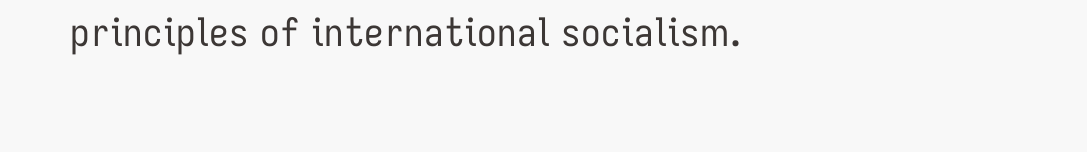principles of international socialism.